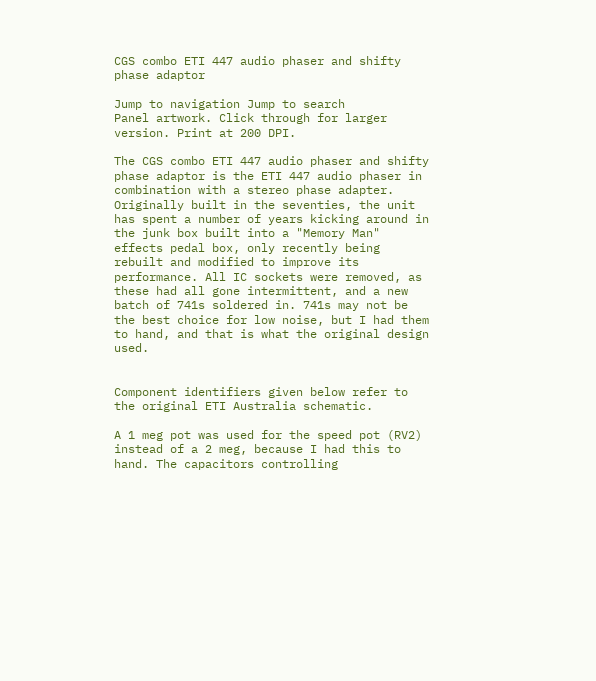CGS combo ETI 447 audio phaser and shifty phase adaptor

Jump to navigation Jump to search
Panel artwork. Click through for larger version. Print at 200 DPI.

The CGS combo ETI 447 audio phaser and shifty phase adaptor is the ETI 447 audio phaser in combination with a stereo phase adapter. Originally built in the seventies, the unit has spent a number of years kicking around in the junk box built into a "Memory Man" effects pedal box, only recently being rebuilt and modified to improve its performance. All IC sockets were removed, as these had all gone intermittent, and a new batch of 741s soldered in. 741s may not be the best choice for low noise, but I had them to hand, and that is what the original design used.


Component identifiers given below refer to the original ETI Australia schematic.

A 1 meg pot was used for the speed pot (RV2) instead of a 2 meg, because I had this to hand. The capacitors controlling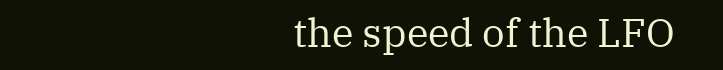the speed of the LFO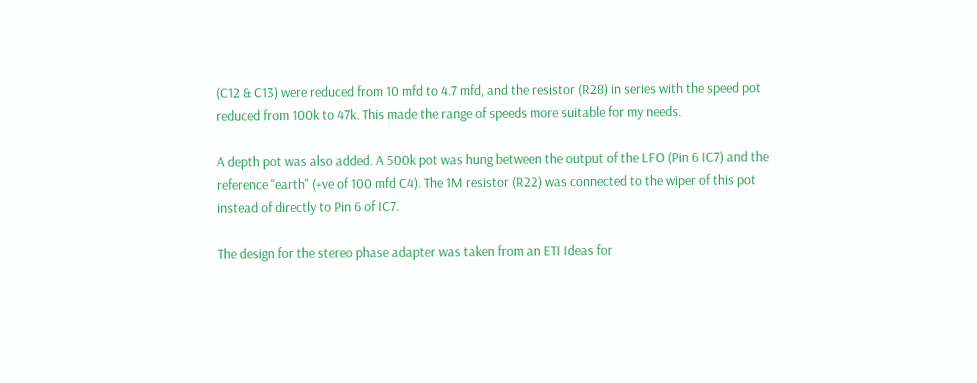(C12 & C13) were reduced from 10 mfd to 4.7 mfd, and the resistor (R28) in series with the speed pot reduced from 100k to 47k. This made the range of speeds more suitable for my needs.

A depth pot was also added. A 500k pot was hung between the output of the LFO (Pin 6 IC7) and the reference "earth" (+ve of 100 mfd C4). The 1M resistor (R22) was connected to the wiper of this pot instead of directly to Pin 6 of IC7.

The design for the stereo phase adapter was taken from an ETI Ideas for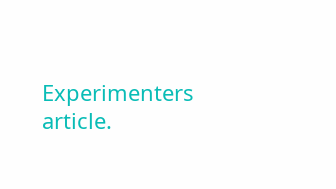Experimenters article.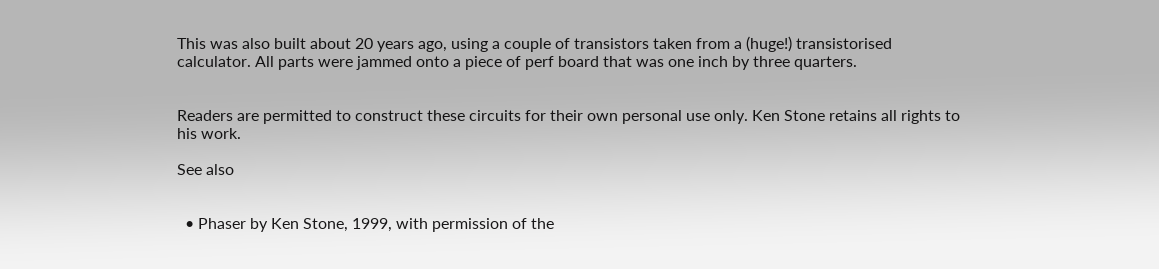This was also built about 20 years ago, using a couple of transistors taken from a (huge!) transistorised calculator. All parts were jammed onto a piece of perf board that was one inch by three quarters.


Readers are permitted to construct these circuits for their own personal use only. Ken Stone retains all rights to his work.

See also


  • Phaser by Ken Stone, 1999, with permission of the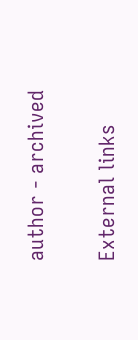author - archived

External links